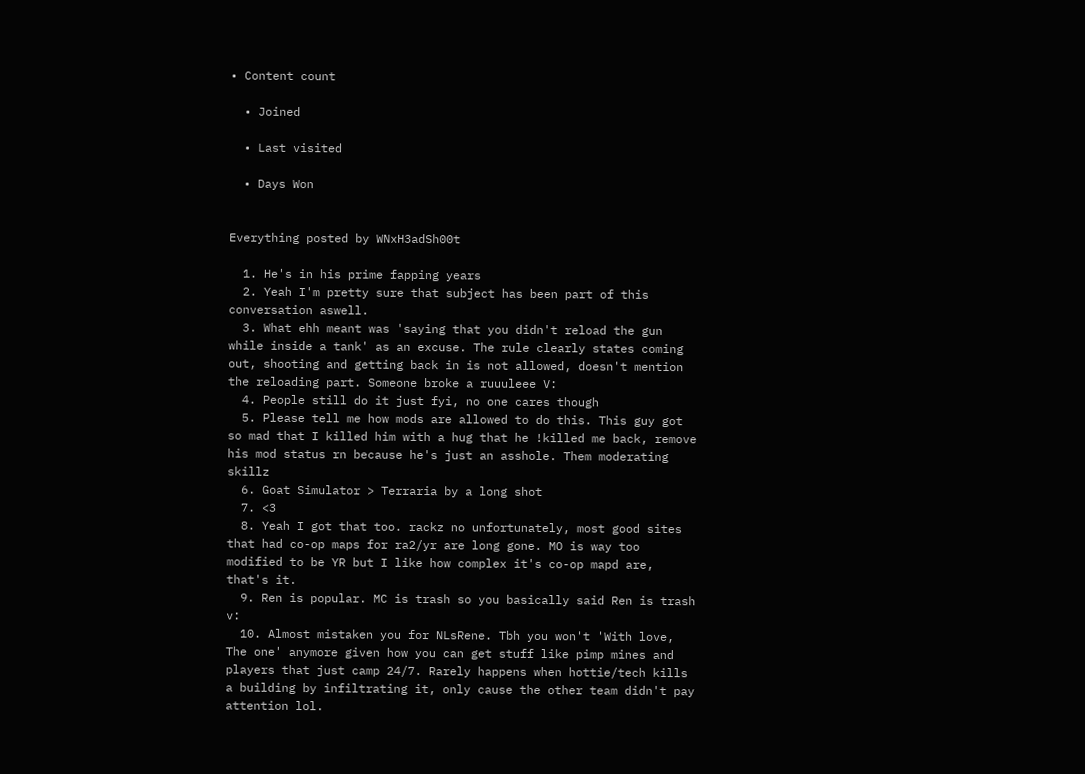• Content count

  • Joined

  • Last visited

  • Days Won


Everything posted by WNxH3adSh00t

  1. He's in his prime fapping years
  2. Yeah I'm pretty sure that subject has been part of this conversation aswell.
  3. What ehh meant was 'saying that you didn't reload the gun while inside a tank' as an excuse. The rule clearly states coming out, shooting and getting back in is not allowed, doesn't mention the reloading part. Someone broke a ruuuleee V:
  4. People still do it just fyi, no one cares though
  5. Please tell me how mods are allowed to do this. This guy got so mad that I killed him with a hug that he !killed me back, remove his mod status rn because he's just an asshole. Them moderating skillz
  6. Goat Simulator > Terraria by a long shot
  7. <3
  8. Yeah I got that too. rackz no unfortunately, most good sites that had co-op maps for ra2/yr are long gone. MO is way too modified to be YR but I like how complex it's co-op mapd are, that's it.
  9. Ren is popular. MC is trash so you basically said Ren is trash v:
  10. Almost mistaken you for NLsRene. Tbh you won't 'With love, The one' anymore given how you can get stuff like pimp mines and players that just camp 24/7. Rarely happens when hottie/tech kills a building by infiltrating it, only cause the other team didn't pay attention lol.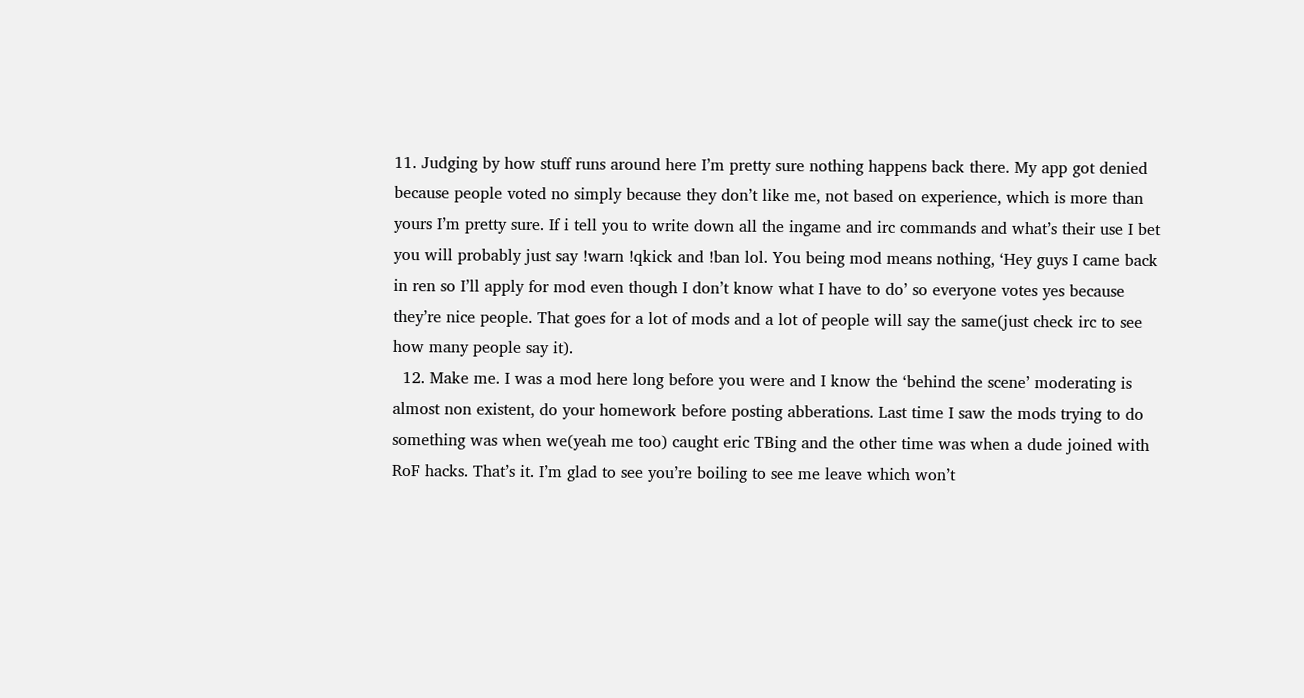11. Judging by how stuff runs around here I’m pretty sure nothing happens back there. My app got denied because people voted no simply because they don’t like me, not based on experience, which is more than yours I’m pretty sure. If i tell you to write down all the ingame and irc commands and what’s their use I bet you will probably just say !warn !qkick and !ban lol. You being mod means nothing, ‘Hey guys I came back in ren so I’ll apply for mod even though I don’t know what I have to do’ so everyone votes yes because they’re nice people. That goes for a lot of mods and a lot of people will say the same(just check irc to see how many people say it).
  12. Make me. I was a mod here long before you were and I know the ‘behind the scene’ moderating is almost non existent, do your homework before posting abberations. Last time I saw the mods trying to do something was when we(yeah me too) caught eric TBing and the other time was when a dude joined with RoF hacks. That’s it. I’m glad to see you’re boiling to see me leave which won’t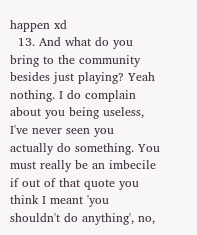happen xd
  13. And what do you bring to the community besides just playing? Yeah nothing. I do complain about you being useless, I've never seen you actually do something. You must really be an imbecile if out of that quote you think I meant 'you shouldn't do anything', no,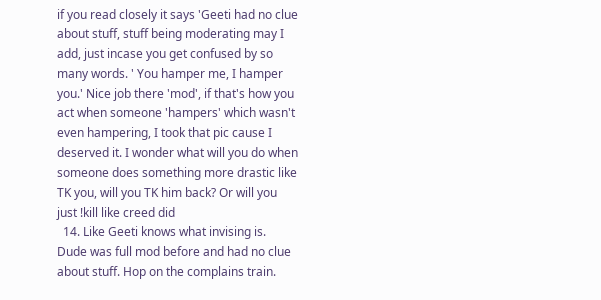if you read closely it says 'Geeti had no clue about stuff, stuff being moderating may I add, just incase you get confused by so many words. ' You hamper me, I hamper you.' Nice job there 'mod', if that's how you act when someone 'hampers' which wasn't even hampering, I took that pic cause I deserved it. I wonder what will you do when someone does something more drastic like TK you, will you TK him back? Or will you just !kill like creed did
  14. Like Geeti knows what invising is. Dude was full mod before and had no clue about stuff. Hop on the complains train.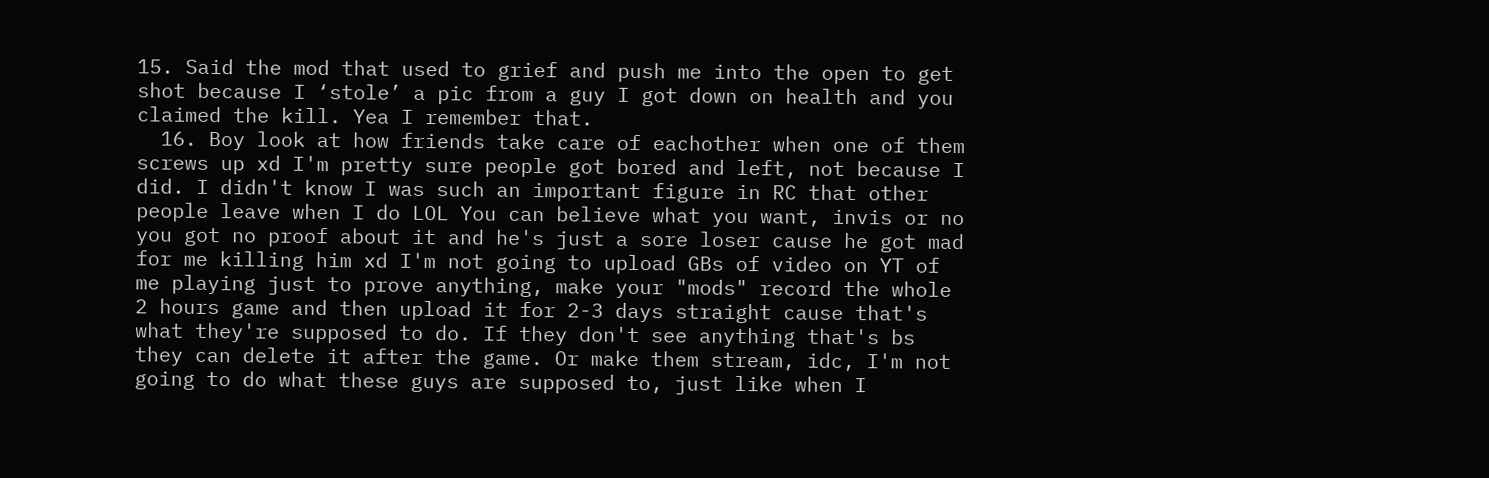15. Said the mod that used to grief and push me into the open to get shot because I ‘stole’ a pic from a guy I got down on health and you claimed the kill. Yea I remember that.
  16. Boy look at how friends take care of eachother when one of them screws up xd I'm pretty sure people got bored and left, not because I did. I didn't know I was such an important figure in RC that other people leave when I do LOL You can believe what you want, invis or no you got no proof about it and he's just a sore loser cause he got mad for me killing him xd I'm not going to upload GBs of video on YT of me playing just to prove anything, make your "mods" record the whole 2 hours game and then upload it for 2-3 days straight cause that's what they're supposed to do. If they don't see anything that's bs they can delete it after the game. Or make them stream, idc, I'm not going to do what these guys are supposed to, just like when I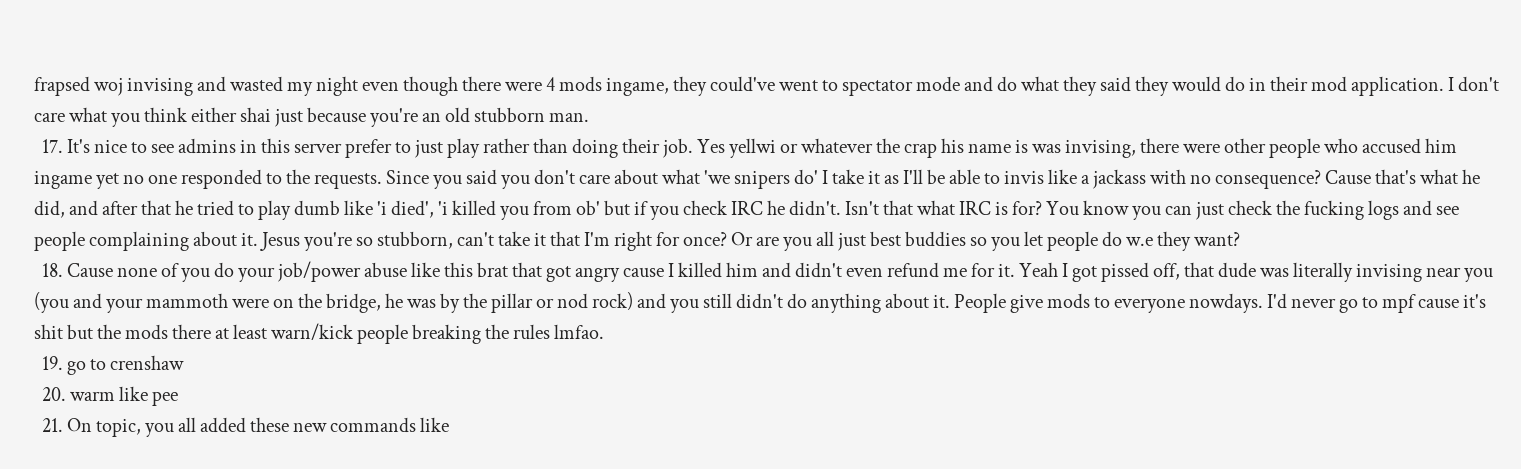frapsed woj invising and wasted my night even though there were 4 mods ingame, they could've went to spectator mode and do what they said they would do in their mod application. I don't care what you think either shai just because you're an old stubborn man.
  17. It's nice to see admins in this server prefer to just play rather than doing their job. Yes yellwi or whatever the crap his name is was invising, there were other people who accused him ingame yet no one responded to the requests. Since you said you don't care about what 'we snipers do' I take it as I'll be able to invis like a jackass with no consequence? Cause that's what he did, and after that he tried to play dumb like 'i died', 'i killed you from ob' but if you check IRC he didn't. Isn't that what IRC is for? You know you can just check the fucking logs and see people complaining about it. Jesus you're so stubborn, can't take it that I'm right for once? Or are you all just best buddies so you let people do w.e they want?
  18. Cause none of you do your job/power abuse like this brat that got angry cause I killed him and didn't even refund me for it. Yeah I got pissed off, that dude was literally invising near you (you and your mammoth were on the bridge, he was by the pillar or nod rock) and you still didn't do anything about it. People give mods to everyone nowdays. I'd never go to mpf cause it's shit but the mods there at least warn/kick people breaking the rules lmfao.
  19. go to crenshaw
  20. warm like pee
  21. On topic, you all added these new commands like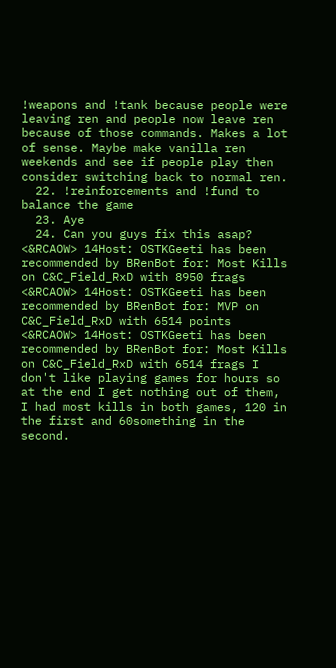!weapons and !tank because people were leaving ren and people now leave ren because of those commands. Makes a lot of sense. Maybe make vanilla ren weekends and see if people play then consider switching back to normal ren.
  22. !reinforcements and !fund to balance the game
  23. Aye
  24. Can you guys fix this asap? <&RCAOW> 14Host: OSTKGeeti has been recommended by BRenBot for: Most Kills on C&C_Field_RxD with 8950 frags <&RCAOW> 14Host: OSTKGeeti has been recommended by BRenBot for: MVP on C&C_Field_RxD with 6514 points <&RCAOW> 14Host: OSTKGeeti has been recommended by BRenBot for: Most Kills on C&C_Field_RxD with 6514 frags I don't like playing games for hours so at the end I get nothing out of them, I had most kills in both games, 120 in the first and 60something in the second.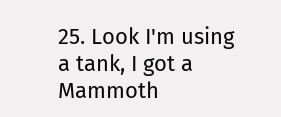25. Look I'm using a tank, I got a Mammoth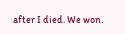after I died. We won.